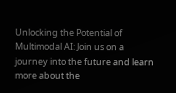Unlocking the Potential of Multimodal AI: Join us on a journey into the future and learn more about the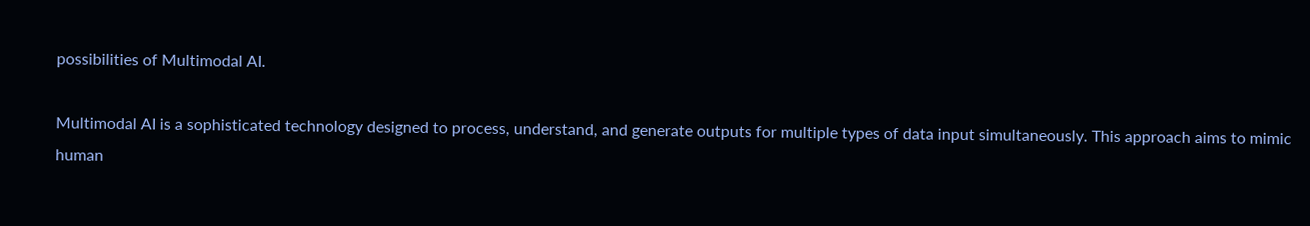possibilities of Multimodal AI.

Multimodal AI is a sophisticated technology designed to process, understand, and generate outputs for multiple types of data input simultaneously. This approach aims to mimic human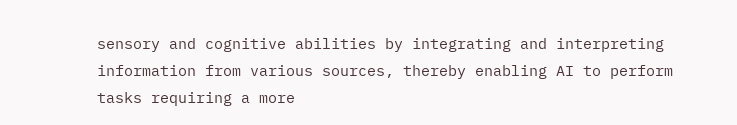sensory and cognitive abilities by integrating and interpreting information from various sources, thereby enabling AI to perform tasks requiring a more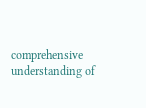comprehensive understanding of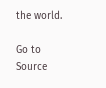the world.

Go to Source